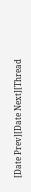[Date Prev][Date Next][Thread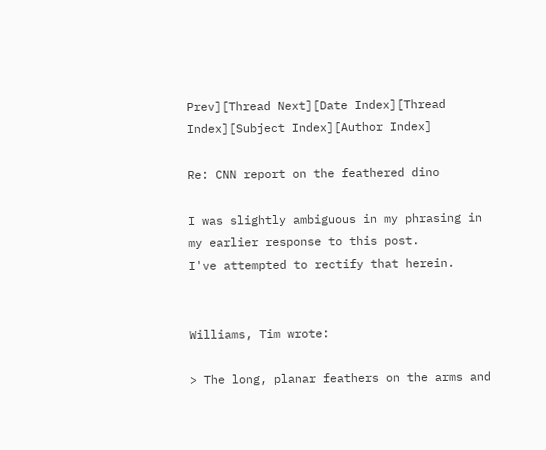Prev][Thread Next][Date Index][Thread Index][Subject Index][Author Index]

Re: CNN report on the feathered dino

I was slightly ambiguous in my phrasing in my earlier response to this post.
I've attempted to rectify that herein.


Williams, Tim wrote:

> The long, planar feathers on the arms and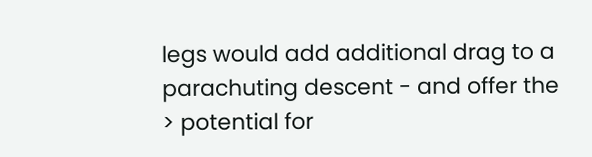legs would add additional drag to a
parachuting descent - and offer the
> potential for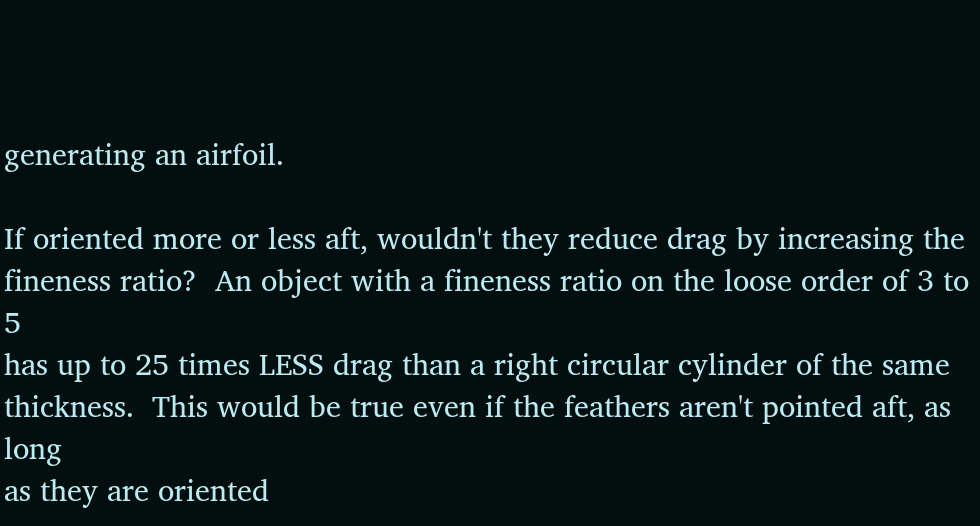generating an airfoil.

If oriented more or less aft, wouldn't they reduce drag by increasing the
fineness ratio?  An object with a fineness ratio on the loose order of 3 to 5
has up to 25 times LESS drag than a right circular cylinder of the same
thickness.  This would be true even if the feathers aren't pointed aft, as long
as they are oriented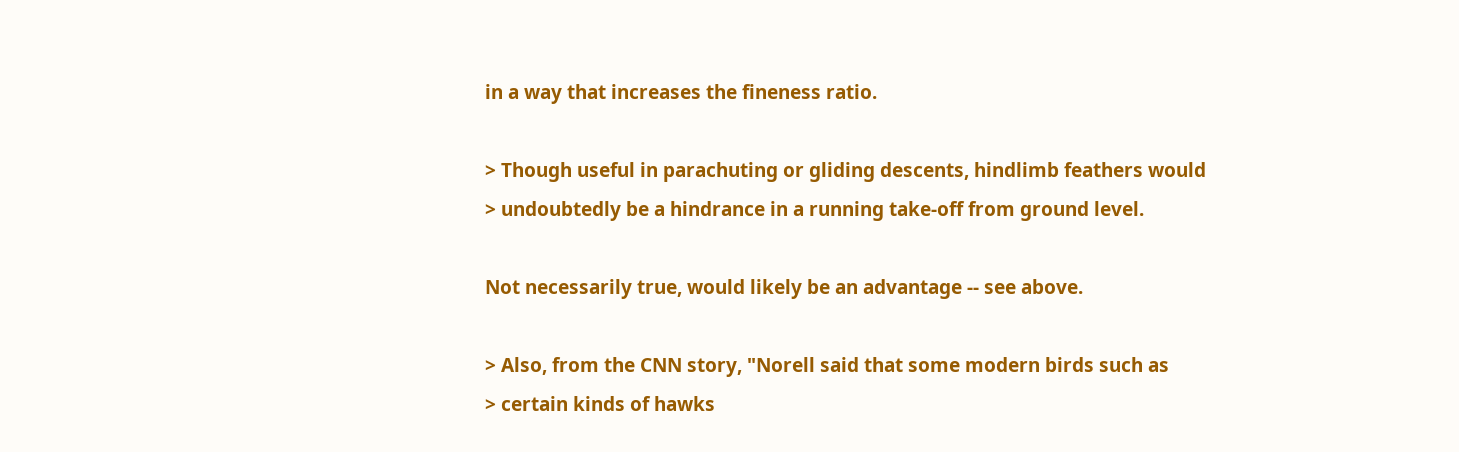in a way that increases the fineness ratio.

> Though useful in parachuting or gliding descents, hindlimb feathers would
> undoubtedly be a hindrance in a running take-off from ground level.

Not necessarily true, would likely be an advantage -- see above.

> Also, from the CNN story, "Norell said that some modern birds such as
> certain kinds of hawks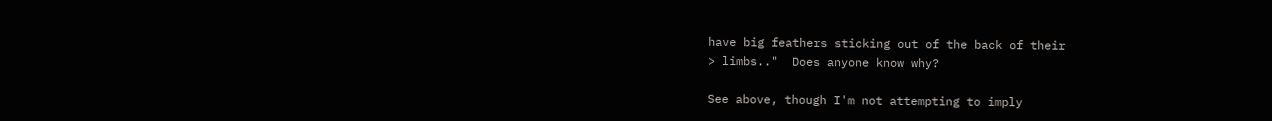have big feathers sticking out of the back of their
> limbs.."  Does anyone know why?

See above, though I'm not attempting to imply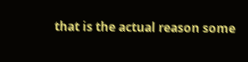that is the actual reason some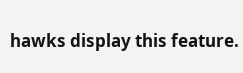hawks display this feature.